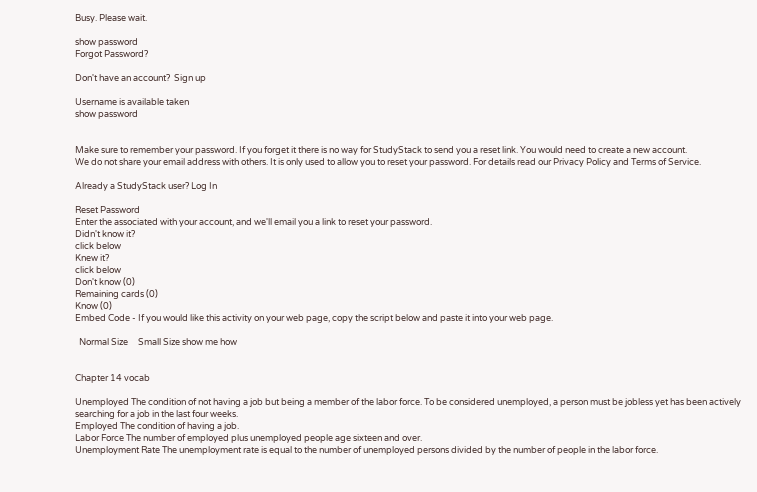Busy. Please wait.

show password
Forgot Password?

Don't have an account?  Sign up

Username is available taken
show password


Make sure to remember your password. If you forget it there is no way for StudyStack to send you a reset link. You would need to create a new account.
We do not share your email address with others. It is only used to allow you to reset your password. For details read our Privacy Policy and Terms of Service.

Already a StudyStack user? Log In

Reset Password
Enter the associated with your account, and we'll email you a link to reset your password.
Didn't know it?
click below
Knew it?
click below
Don't know (0)
Remaining cards (0)
Know (0)
Embed Code - If you would like this activity on your web page, copy the script below and paste it into your web page.

  Normal Size     Small Size show me how


Chapter 14 vocab

Unemployed The condition of not having a job but being a member of the labor force. To be considered unemployed, a person must be jobless yet has been actively searching for a job in the last four weeks.
Employed The condition of having a job.
Labor Force The number of employed plus unemployed people age sixteen and over.
Unemployment Rate The unemployment rate is equal to the number of unemployed persons divided by the number of people in the labor force.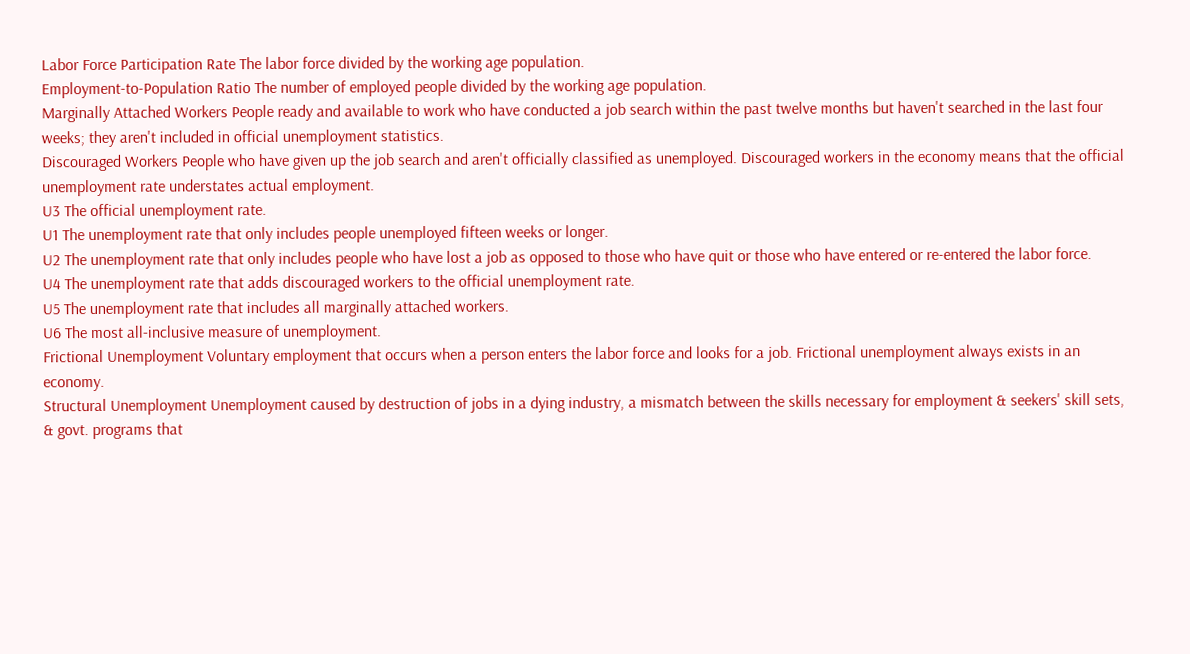Labor Force Participation Rate The labor force divided by the working age population.
Employment-to-Population Ratio The number of employed people divided by the working age population.
Marginally Attached Workers People ready and available to work who have conducted a job search within the past twelve months but haven't searched in the last four weeks; they aren't included in official unemployment statistics.
Discouraged Workers People who have given up the job search and aren't officially classified as unemployed. Discouraged workers in the economy means that the official unemployment rate understates actual employment.
U3 The official unemployment rate.
U1 The unemployment rate that only includes people unemployed fifteen weeks or longer.
U2 The unemployment rate that only includes people who have lost a job as opposed to those who have quit or those who have entered or re-entered the labor force.
U4 The unemployment rate that adds discouraged workers to the official unemployment rate.
U5 The unemployment rate that includes all marginally attached workers.
U6 The most all-inclusive measure of unemployment.
Frictional Unemployment Voluntary employment that occurs when a person enters the labor force and looks for a job. Frictional unemployment always exists in an economy.
Structural Unemployment Unemployment caused by destruction of jobs in a dying industry, a mismatch between the skills necessary for employment & seekers' skill sets, & govt. programs that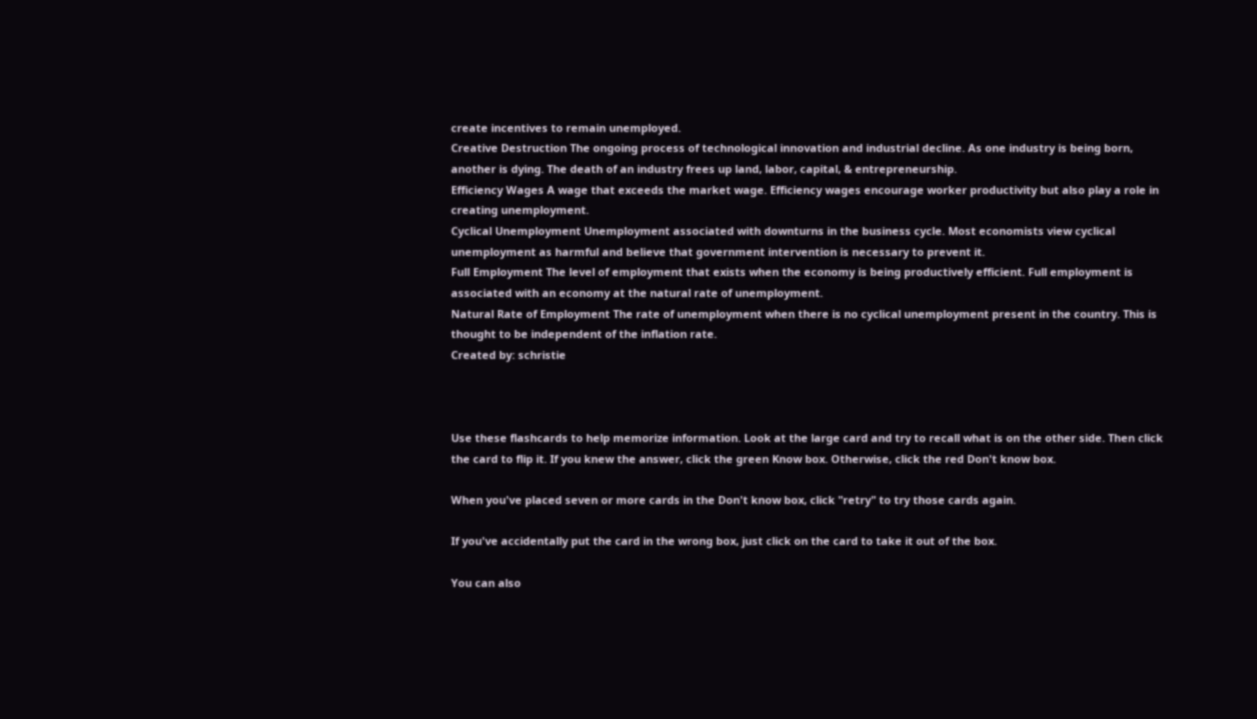create incentives to remain unemployed.
Creative Destruction The ongoing process of technological innovation and industrial decline. As one industry is being born, another is dying. The death of an industry frees up land, labor, capital, & entrepreneurship.
Efficiency Wages A wage that exceeds the market wage. Efficiency wages encourage worker productivity but also play a role in creating unemployment.
Cyclical Unemployment Unemployment associated with downturns in the business cycle. Most economists view cyclical unemployment as harmful and believe that government intervention is necessary to prevent it.
Full Employment The level of employment that exists when the economy is being productively efficient. Full employment is associated with an economy at the natural rate of unemployment.
Natural Rate of Employment The rate of unemployment when there is no cyclical unemployment present in the country. This is thought to be independent of the inflation rate.
Created by: schristie



Use these flashcards to help memorize information. Look at the large card and try to recall what is on the other side. Then click the card to flip it. If you knew the answer, click the green Know box. Otherwise, click the red Don't know box.

When you've placed seven or more cards in the Don't know box, click "retry" to try those cards again.

If you've accidentally put the card in the wrong box, just click on the card to take it out of the box.

You can also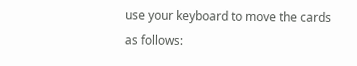use your keyboard to move the cards as follows: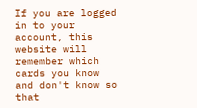If you are logged in to your account, this website will remember which cards you know and don't know so that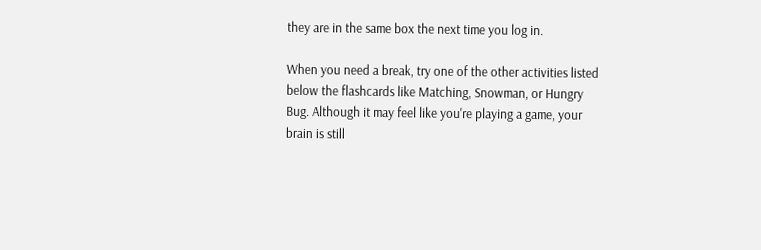they are in the same box the next time you log in.

When you need a break, try one of the other activities listed below the flashcards like Matching, Snowman, or Hungry Bug. Although it may feel like you're playing a game, your brain is still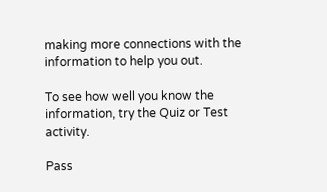making more connections with the information to help you out.

To see how well you know the information, try the Quiz or Test activity.

Pass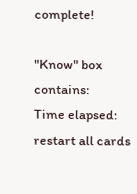complete!

"Know" box contains:
Time elapsed:
restart all cards